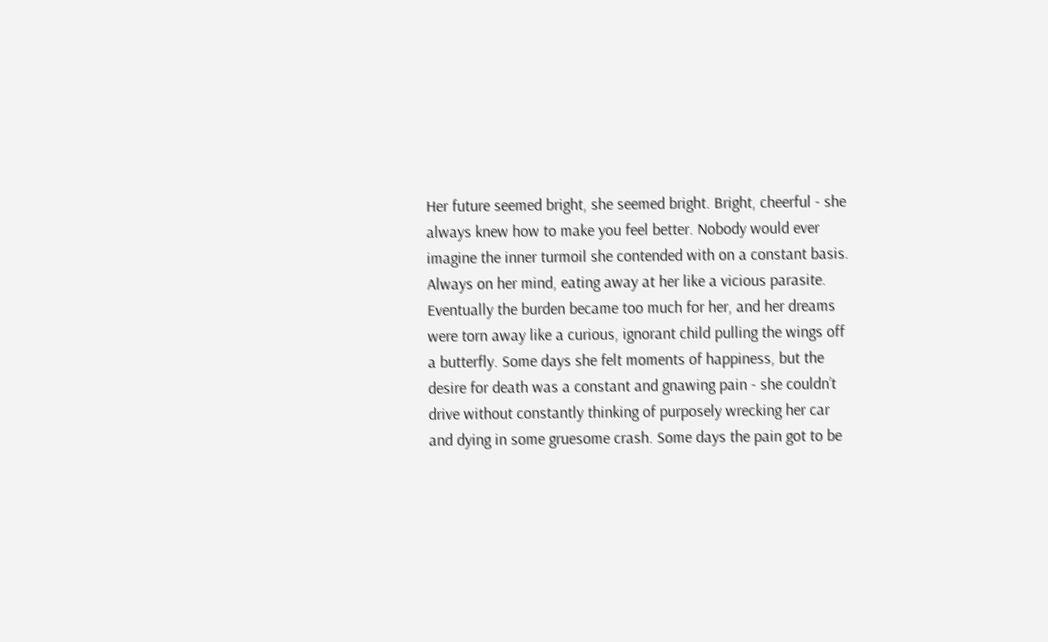Her future seemed bright, she seemed bright. Bright, cheerful - she always knew how to make you feel better. Nobody would ever imagine the inner turmoil she contended with on a constant basis. Always on her mind, eating away at her like a vicious parasite. Eventually the burden became too much for her, and her dreams were torn away like a curious, ignorant child pulling the wings off a butterfly. Some days she felt moments of happiness, but the desire for death was a constant and gnawing pain - she couldn’t drive without constantly thinking of purposely wrecking her car and dying in some gruesome crash. Some days the pain got to be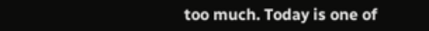too much. Today is one of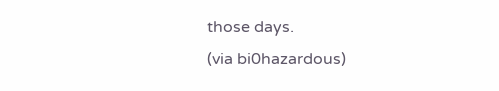those days.
(via bi0hazardous)